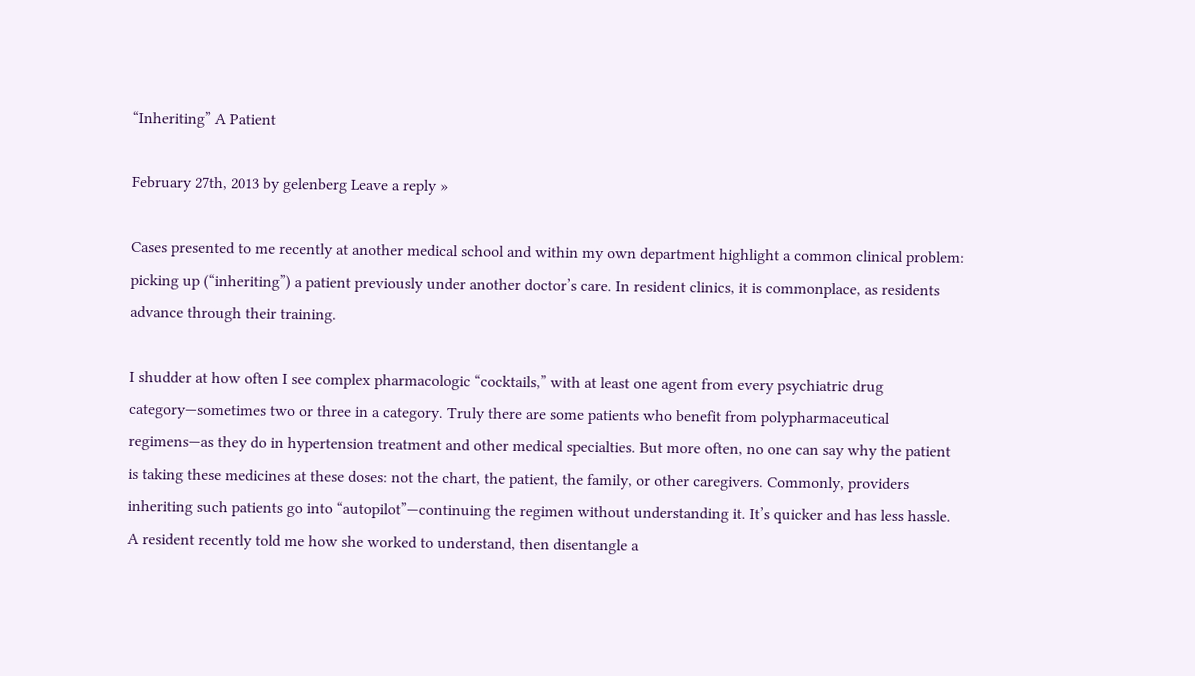“Inheriting” A Patient

February 27th, 2013 by gelenberg Leave a reply »

Cases presented to me recently at another medical school and within my own department highlight a common clinical problem: picking up (“inheriting”) a patient previously under another doctor’s care. In resident clinics, it is commonplace, as residents advance through their training.

I shudder at how often I see complex pharmacologic “cocktails,” with at least one agent from every psychiatric drug category—sometimes two or three in a category. Truly there are some patients who benefit from polypharmaceutical regimens—as they do in hypertension treatment and other medical specialties. But more often, no one can say why the patient is taking these medicines at these doses: not the chart, the patient, the family, or other caregivers. Commonly, providers inheriting such patients go into “autopilot”—continuing the regimen without understanding it. It’s quicker and has less hassle. A resident recently told me how she worked to understand, then disentangle a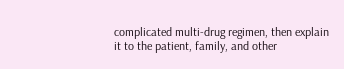complicated multi-drug regimen, then explain it to the patient, family, and other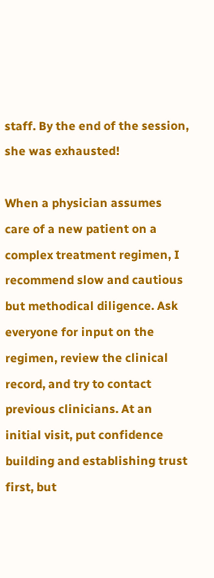staff. By the end of the session, she was exhausted!

When a physician assumes care of a new patient on a complex treatment regimen, I recommend slow and cautious but methodical diligence. Ask everyone for input on the regimen, review the clinical record, and try to contact previous clinicians. At an initial visit, put confidence building and establishing trust first, but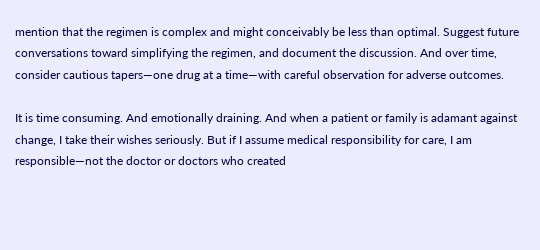mention that the regimen is complex and might conceivably be less than optimal. Suggest future conversations toward simplifying the regimen, and document the discussion. And over time, consider cautious tapers—one drug at a time—with careful observation for adverse outcomes.

It is time consuming. And emotionally draining. And when a patient or family is adamant against change, I take their wishes seriously. But if I assume medical responsibility for care, I am responsible—not the doctor or doctors who created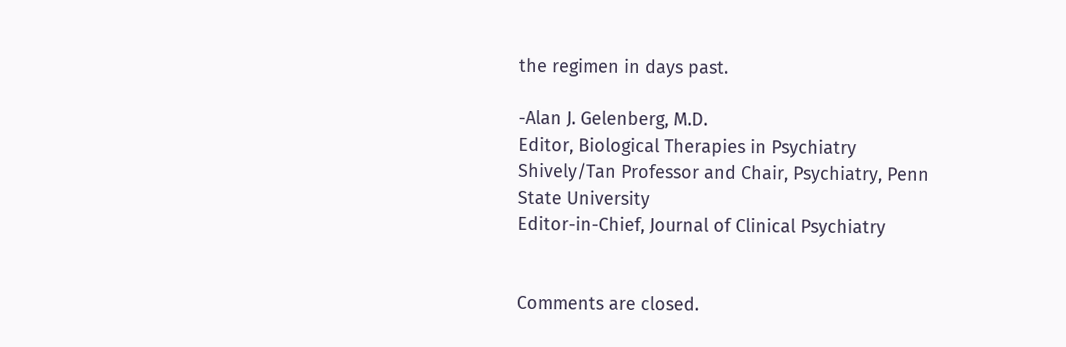the regimen in days past.

-Alan J. Gelenberg, M.D.
Editor, Biological Therapies in Psychiatry
Shively/Tan Professor and Chair, Psychiatry, Penn State University
Editor-in-Chief, Journal of Clinical Psychiatry


Comments are closed.